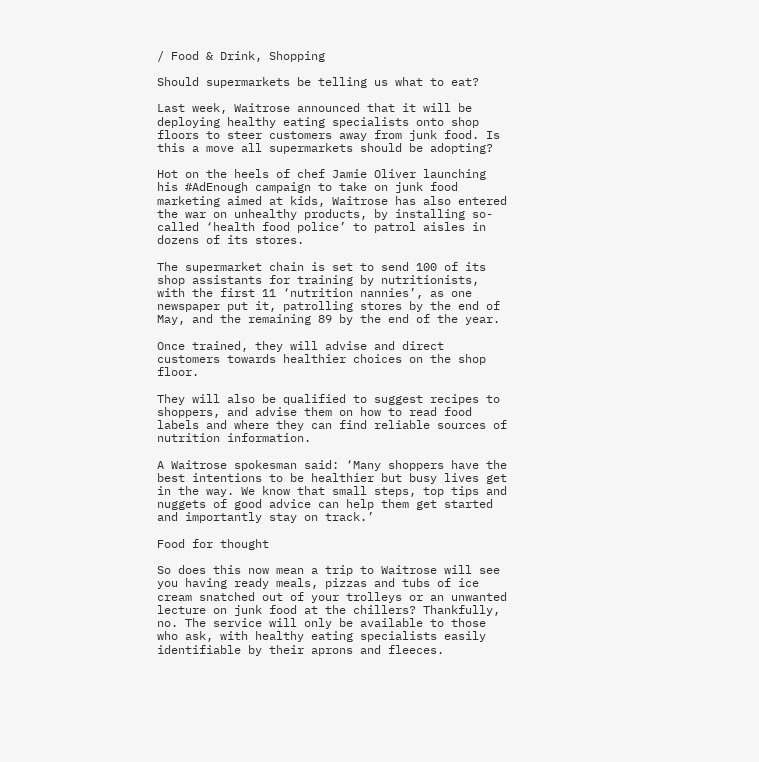/ Food & Drink, Shopping

Should supermarkets be telling us what to eat?

Last week, Waitrose announced that it will be deploying healthy eating specialists onto shop floors to steer customers away from junk food. Is this a move all supermarkets should be adopting?

Hot on the heels of chef Jamie Oliver launching his #AdEnough campaign to take on junk food marketing aimed at kids, Waitrose has also entered the war on unhealthy products, by installing so-called ‘health food police’ to patrol aisles in dozens of its stores.

The supermarket chain is set to send 100 of its shop assistants for training by nutritionists, with the first 11 ‘nutrition nannies’, as one newspaper put it, patrolling stores by the end of May, and the remaining 89 by the end of the year.

Once trained, they will advise and direct customers towards healthier choices on the shop floor.

They will also be qualified to suggest recipes to shoppers, and advise them on how to read food labels and where they can find reliable sources of nutrition information.

A Waitrose spokesman said: ‘Many shoppers have the best intentions to be healthier but busy lives get in the way. We know that small steps, top tips and nuggets of good advice can help them get started and importantly stay on track.’

Food for thought

So does this now mean a trip to Waitrose will see you having ready meals, pizzas and tubs of ice cream snatched out of your trolleys or an unwanted lecture on junk food at the chillers? Thankfully, no. The service will only be available to those who ask, with healthy eating specialists easily identifiable by their aprons and fleeces.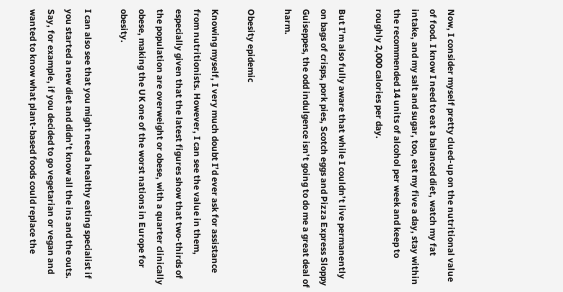Now, I consider myself pretty clued-up on the nutritional value of food. I know I need to eat a balanced diet, watch my fat intake, and my salt and sugar, too, eat my five a day, stay within the recommended 14 units of alcohol per week and keep to roughly 2,000 calories per day.

But I’m also fully aware that while I couldn’t live permanently on bags of crisps, pork pies, Scotch eggs and Pizza Express Sloppy Guiseppes, the odd indulgence isn’t going to do me a great deal of harm.

Obesity epidemic

Knowing myself, I very much doubt I’d ever ask for assistance from nutritionists. However, I can see the value in them, especially given that the latest figures show that two-thirds of the population are overweight or obese, with a quarter clinically obese, making the UK one of the worst nations in Europe for obesity.

I can also see that you might need a healthy eating specialist if you started a new diet and didn’t know all the ins and the outs. Say, for example, if you decided to go vegetarian or vegan and wanted to know what plant-based foods could replace the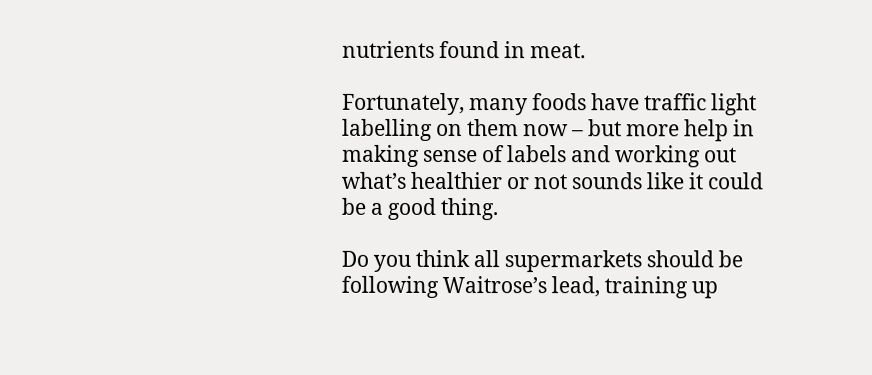nutrients found in meat.

Fortunately, many foods have traffic light labelling on them now – but more help in making sense of labels and working out what’s healthier or not sounds like it could be a good thing.

Do you think all supermarkets should be following Waitrose’s lead, training up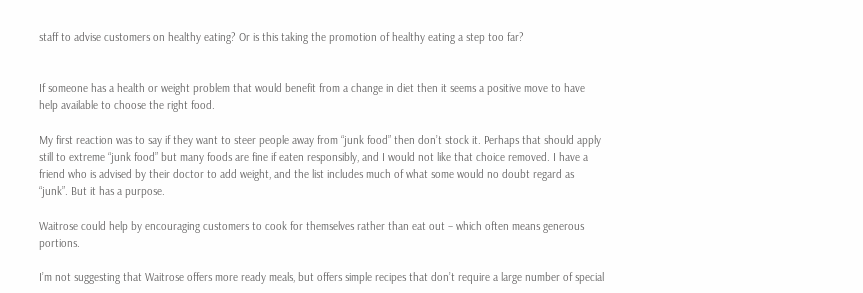staff to advise customers on healthy eating? Or is this taking the promotion of healthy eating a step too far?


If someone has a health or weight problem that would benefit from a change in diet then it seems a positive move to have help available to choose the right food.

My first reaction was to say if they want to steer people away from “junk food” then don’t stock it. Perhaps that should apply still to extreme “junk food” but many foods are fine if eaten responsibly, and I would not like that choice removed. I have a friend who is advised by their doctor to add weight, and the list includes much of what some would no doubt regard as “junk”. But it has a purpose.

Waitrose could help by encouraging customers to cook for themselves rather than eat out – which often means generous portions.

I’m not suggesting that Waitrose offers more ready meals, but offers simple recipes that don’t require a large number of special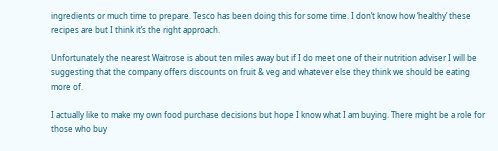ingredients or much time to prepare. Tesco has been doing this for some time. I don’t know how ‘healthy’ these recipes are but I think it’s the right approach.

Unfortunately the nearest Waitrose is about ten miles away but if I do meet one of their nutrition adviser I will be suggesting that the company offers discounts on fruit & veg and whatever else they think we should be eating more of.

I actually like to make my own food purchase decisions but hope I know what I am buying. There might be a role for those who buy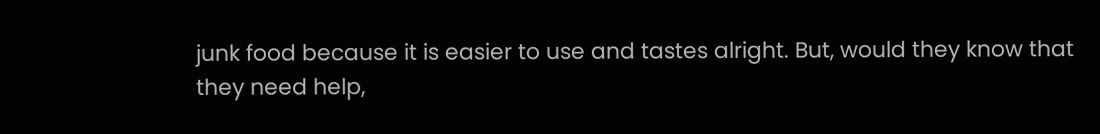junk food because it is easier to use and tastes alright. But, would they know that they need help,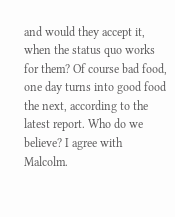and would they accept it, when the status quo works for them? Of course bad food, one day turns into good food the next, according to the latest report. Who do we believe? I agree with Malcolm.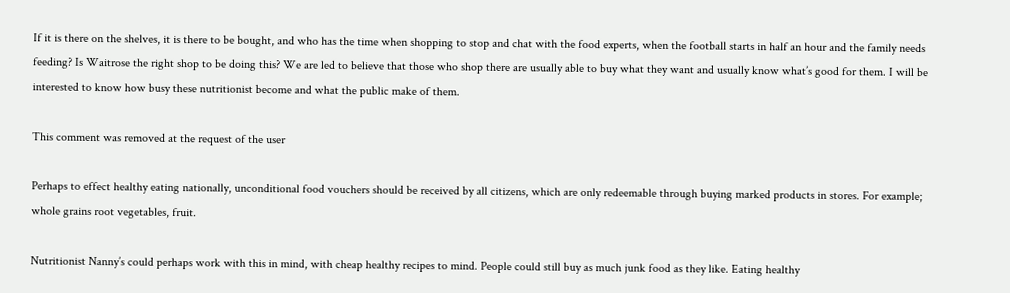If it is there on the shelves, it is there to be bought, and who has the time when shopping to stop and chat with the food experts, when the football starts in half an hour and the family needs feeding? Is Waitrose the right shop to be doing this? We are led to believe that those who shop there are usually able to buy what they want and usually know what’s good for them. I will be interested to know how busy these nutritionist become and what the public make of them.

This comment was removed at the request of the user

Perhaps to effect healthy eating nationally, unconditional food vouchers should be received by all citizens, which are only redeemable through buying marked products in stores. For example; whole grains root vegetables, fruit.

Nutritionist Nanny’s could perhaps work with this in mind, with cheap healthy recipes to mind. People could still buy as much junk food as they like. Eating healthy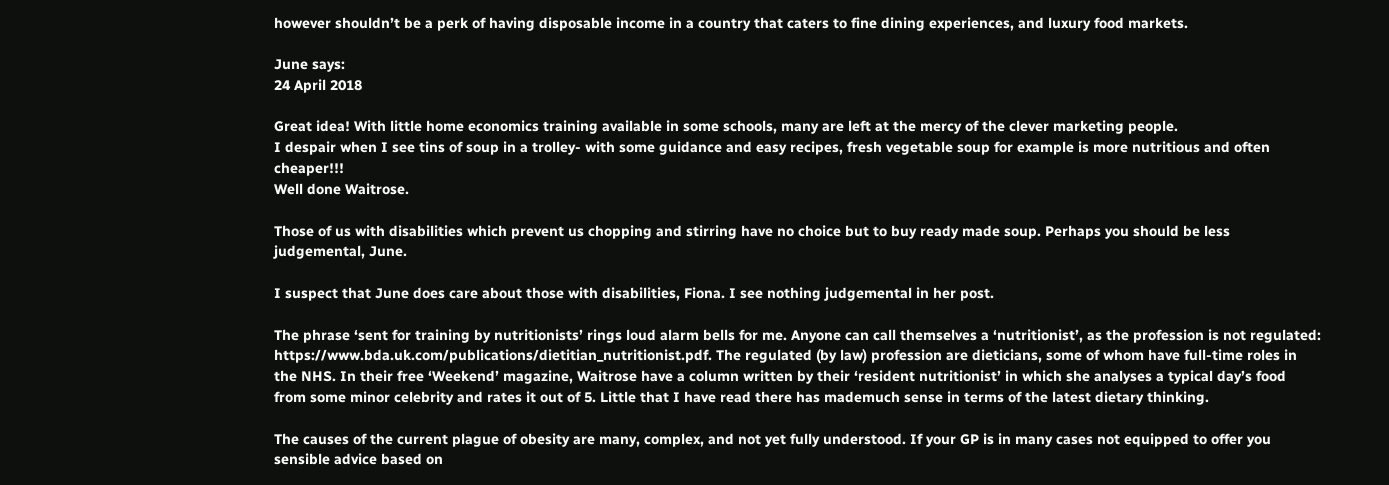however shouldn’t be a perk of having disposable income in a country that caters to fine dining experiences, and luxury food markets.

June says:
24 April 2018

Great idea! With little home economics training available in some schools, many are left at the mercy of the clever marketing people.
I despair when I see tins of soup in a trolley- with some guidance and easy recipes, fresh vegetable soup for example is more nutritious and often cheaper!!!
Well done Waitrose.

Those of us with disabilities which prevent us chopping and stirring have no choice but to buy ready made soup. Perhaps you should be less judgemental, June.

I suspect that June does care about those with disabilities, Fiona. I see nothing judgemental in her post.

The phrase ‘sent for training by nutritionists’ rings loud alarm bells for me. Anyone can call themselves a ‘nutritionist’, as the profession is not regulated: https://www.bda.uk.com/publications/dietitian_nutritionist.pdf. The regulated (by law) profession are dieticians, some of whom have full-time roles in the NHS. In their free ‘Weekend’ magazine, Waitrose have a column written by their ‘resident nutritionist’ in which she analyses a typical day’s food from some minor celebrity and rates it out of 5. Little that I have read there has mademuch sense in terms of the latest dietary thinking.

The causes of the current plague of obesity are many, complex, and not yet fully understood. If your GP is in many cases not equipped to offer you sensible advice based on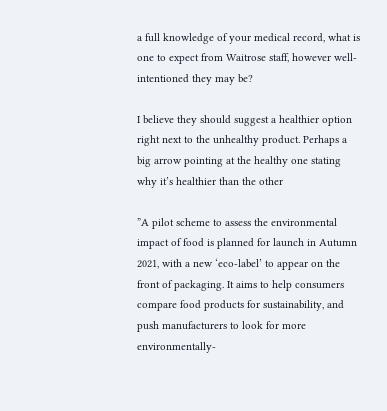a full knowledge of your medical record, what is one to expect from Waitrose staff, however well-intentioned they may be?

I believe they should suggest a healthier option right next to the unhealthy product. Perhaps a big arrow pointing at the healthy one stating why it’s healthier than the other

”A pilot scheme to assess the environmental impact of food is planned for launch in Autumn 2021, with a new ‘eco-label’ to appear on the front of packaging. It aims to help consumers compare food products for sustainability, and push manufacturers to look for more environmentally-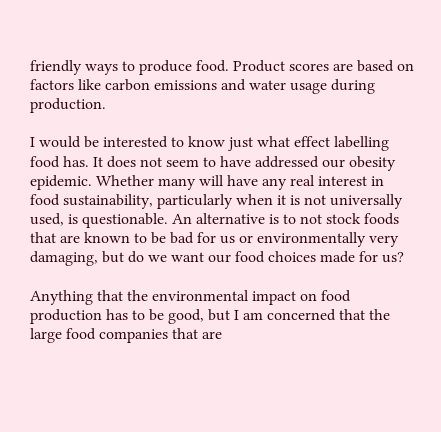friendly ways to produce food. Product scores are based on factors like carbon emissions and water usage during production.

I would be interested to know just what effect labelling food has. It does not seem to have addressed our obesity epidemic. Whether many will have any real interest in food sustainability, particularly when it is not universally used, is questionable. An alternative is to not stock foods that are known to be bad for us or environmentally very damaging, but do we want our food choices made for us?

Anything that the environmental impact on food production has to be good, but I am concerned that the large food companies that are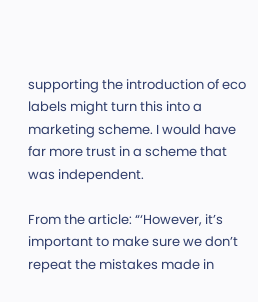supporting the introduction of eco labels might turn this into a marketing scheme. I would have far more trust in a scheme that was independent.

From the article: “‘However, it’s important to make sure we don’t repeat the mistakes made in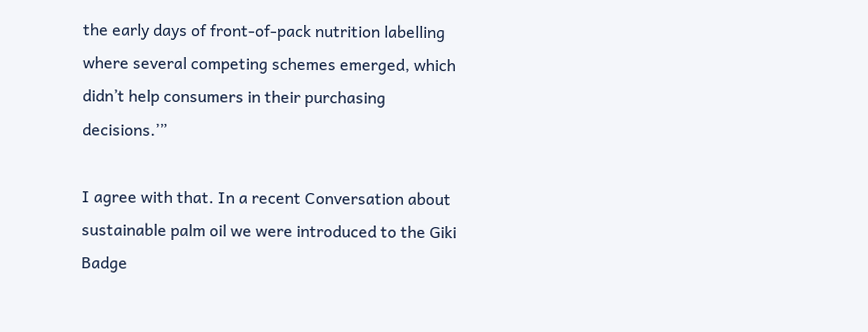the early days of front-of-pack nutrition labelling where several competing schemes emerged, which didn’t help consumers in their purchasing decisions.’”

I agree with that. In a recent Conversation about sustainable palm oil we were introduced to the Giki Badge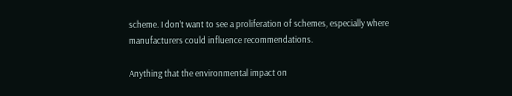scheme. I don’t want to see a proliferation of schemes, especially where manufacturers could influence recommendations.

Anything that the environmental impact on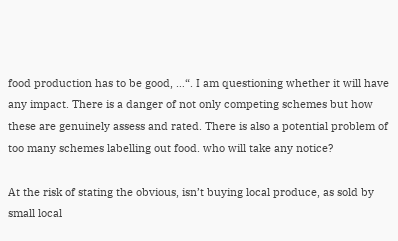food production has to be good, …“. I am questioning whether it will have any impact. There is a danger of not only competing schemes but how these are genuinely assess and rated. There is also a potential problem of too many schemes labelling out food. who will take any notice?

At the risk of stating the obvious, isn’t buying local produce, as sold by small local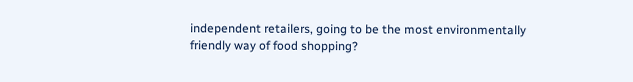independent retailers, going to be the most environmentally friendly way of food shopping?